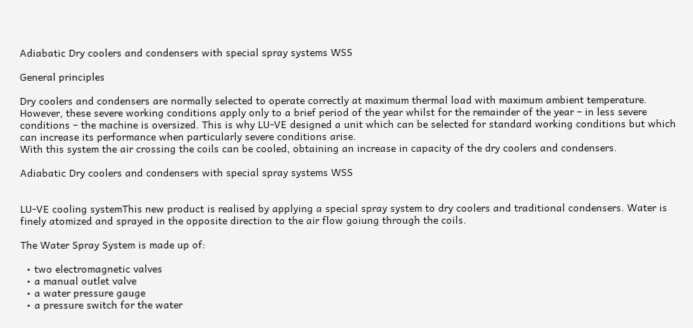Adiabatic Dry coolers and condensers with special spray systems WSS

General principles

Dry coolers and condensers are normally selected to operate correctly at maximum thermal load with maximum ambient temperature.
However, these severe working conditions apply only to a brief period of the year whilst for the remainder of the year – in less severe conditions – the machine is oversized. This is why LU-VE designed a unit which can be selected for standard working conditions but which can increase its performance when particularly severe conditions arise.
With this system the air crossing the coils can be cooled, obtaining an increase in capacity of the dry coolers and condensers.

Adiabatic Dry coolers and condensers with special spray systems WSS


LU-VE cooling systemThis new product is realised by applying a special spray system to dry coolers and traditional condensers. Water is finely atomized and sprayed in the opposite direction to the air flow goiung through the coils.

The Water Spray System is made up of:

  • two electromagnetic valves
  • a manual outlet valve
  • a water pressure gauge
  • a pressure switch for the water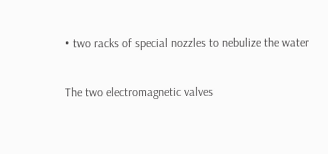• two racks of special nozzles to nebulize the water

The two electromagnetic valves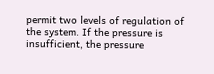permit two levels of regulation of the system. If the pressure is insufficient, the pressure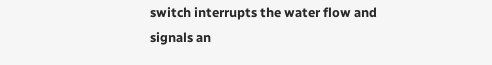switch interrupts the water flow and signals an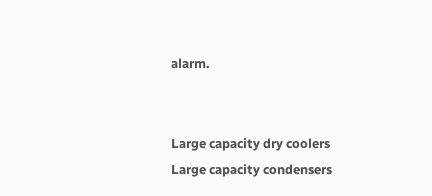alarm.


Large capacity dry coolers
Large capacity condensers